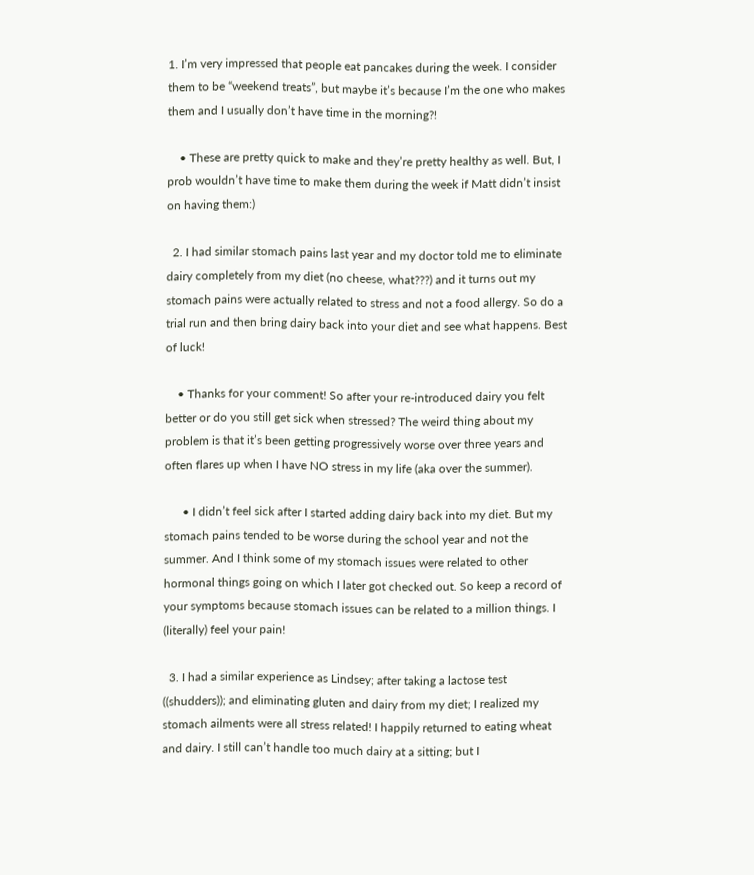1. I’m very impressed that people eat pancakes during the week. I consider them to be “weekend treats”, but maybe it’s because I’m the one who makes them and I usually don’t have time in the morning?!

    • These are pretty quick to make and they’re pretty healthy as well. But, I prob wouldn’t have time to make them during the week if Matt didn’t insist on having them:)

  2. I had similar stomach pains last year and my doctor told me to eliminate dairy completely from my diet (no cheese, what???) and it turns out my stomach pains were actually related to stress and not a food allergy. So do a trial run and then bring dairy back into your diet and see what happens. Best of luck!

    • Thanks for your comment! So after your re-introduced dairy you felt better or do you still get sick when stressed? The weird thing about my problem is that it’s been getting progressively worse over three years and often flares up when I have NO stress in my life (aka over the summer).

      • I didn’t feel sick after I started adding dairy back into my diet. But my stomach pains tended to be worse during the school year and not the summer. And I think some of my stomach issues were related to other hormonal things going on which I later got checked out. So keep a record of your symptoms because stomach issues can be related to a million things. I (literally) feel your pain!

  3. I had a similar experience as Lindsey; after taking a lactose test ((shudders)); and eliminating gluten and dairy from my diet; I realized my stomach ailments were all stress related! I happily returned to eating wheat and dairy. I still can’t handle too much dairy at a sitting; but I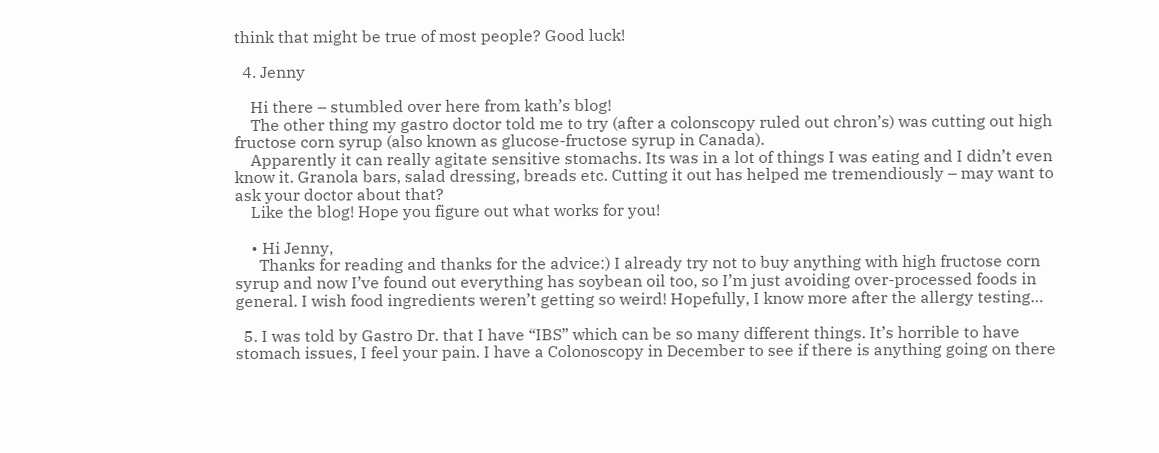think that might be true of most people? Good luck!

  4. Jenny

    Hi there – stumbled over here from kath’s blog!
    The other thing my gastro doctor told me to try (after a colonscopy ruled out chron’s) was cutting out high fructose corn syrup (also known as glucose-fructose syrup in Canada).
    Apparently it can really agitate sensitive stomachs. Its was in a lot of things I was eating and I didn’t even know it. Granola bars, salad dressing, breads etc. Cutting it out has helped me tremendiously – may want to ask your doctor about that?
    Like the blog! Hope you figure out what works for you!

    • Hi Jenny,
      Thanks for reading and thanks for the advice:) I already try not to buy anything with high fructose corn syrup and now I’ve found out everything has soybean oil too, so I’m just avoiding over-processed foods in general. I wish food ingredients weren’t getting so weird! Hopefully, I know more after the allergy testing…

  5. I was told by Gastro Dr. that I have “IBS” which can be so many different things. It’s horrible to have stomach issues, I feel your pain. I have a Colonoscopy in December to see if there is anything going on there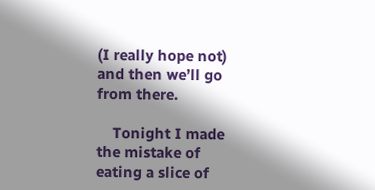(I really hope not) and then we’ll go from there.

    Tonight I made the mistake of eating a slice of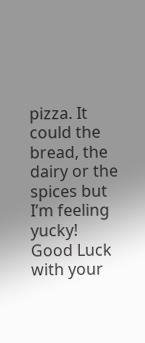pizza. It could the bread, the dairy or the spices but I’m feeling yucky! Good Luck with your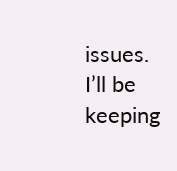issues. I’ll be keeping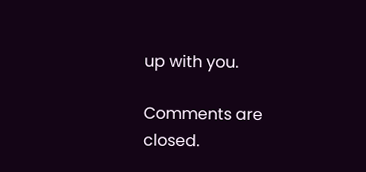up with you.

Comments are closed.